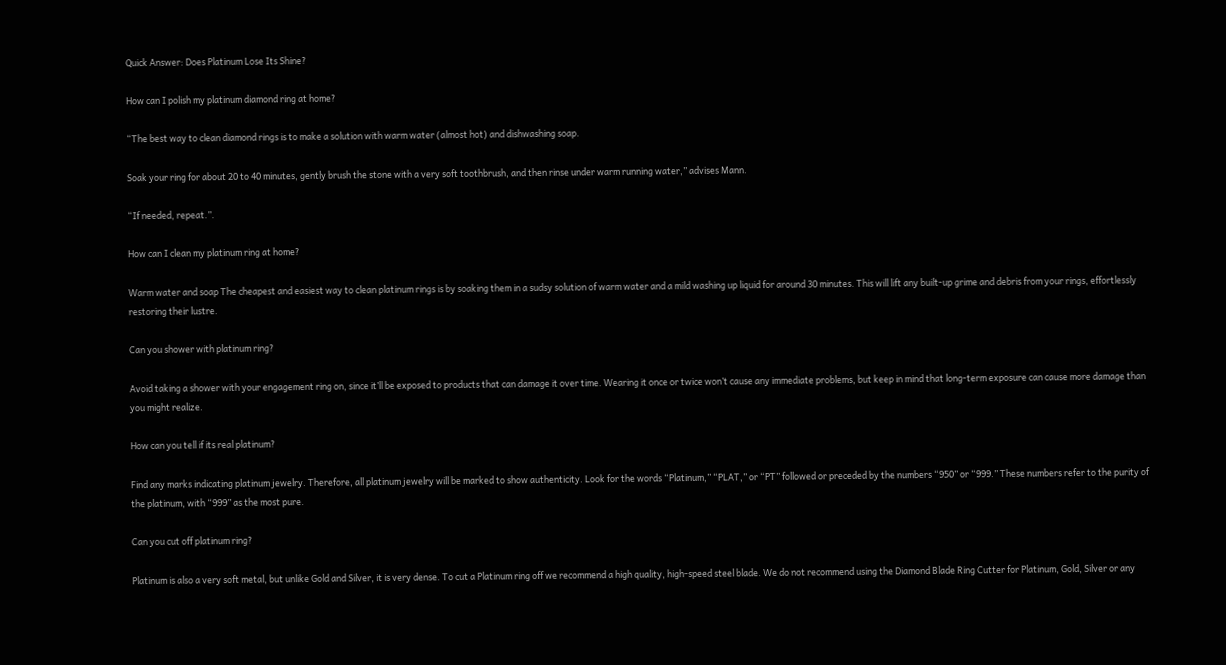Quick Answer: Does Platinum Lose Its Shine?

How can I polish my platinum diamond ring at home?

“The best way to clean diamond rings is to make a solution with warm water (almost hot) and dishwashing soap.

Soak your ring for about 20 to 40 minutes, gently brush the stone with a very soft toothbrush, and then rinse under warm running water,” advises Mann.

“If needed, repeat.”.

How can I clean my platinum ring at home?

Warm water and soap The cheapest and easiest way to clean platinum rings is by soaking them in a sudsy solution of warm water and a mild washing up liquid for around 30 minutes. This will lift any built-up grime and debris from your rings, effortlessly restoring their lustre.

Can you shower with platinum ring?

Avoid taking a shower with your engagement ring on, since it’ll be exposed to products that can damage it over time. Wearing it once or twice won’t cause any immediate problems, but keep in mind that long-term exposure can cause more damage than you might realize.

How can you tell if its real platinum?

Find any marks indicating platinum jewelry. Therefore, all platinum jewelry will be marked to show authenticity. Look for the words “Platinum,” “PLAT,” or “PT” followed or preceded by the numbers “950” or “999.” These numbers refer to the purity of the platinum, with “999” as the most pure.

Can you cut off platinum ring?

Platinum is also a very soft metal, but unlike Gold and Silver, it is very dense. To cut a Platinum ring off we recommend a high quality, high-speed steel blade. We do not recommend using the Diamond Blade Ring Cutter for Platinum, Gold, Silver or any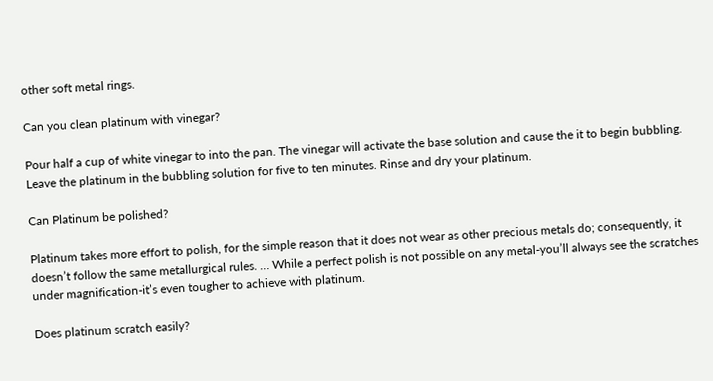other soft metal rings.

Can you clean platinum with vinegar?

Pour half a cup of white vinegar to into the pan. The vinegar will activate the base solution and cause the it to begin bubbling. Leave the platinum in the bubbling solution for five to ten minutes. Rinse and dry your platinum.

Can Platinum be polished?

Platinum takes more effort to polish, for the simple reason that it does not wear as other precious metals do; consequently, it doesn’t follow the same metallurgical rules. … While a perfect polish is not possible on any metal-you’ll always see the scratches under magnification-it’s even tougher to achieve with platinum.

Does platinum scratch easily?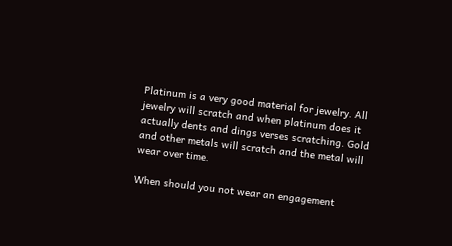Platinum is a very good material for jewelry. All jewelry will scratch and when platinum does it actually dents and dings verses scratching. Gold and other metals will scratch and the metal will wear over time.

When should you not wear an engagement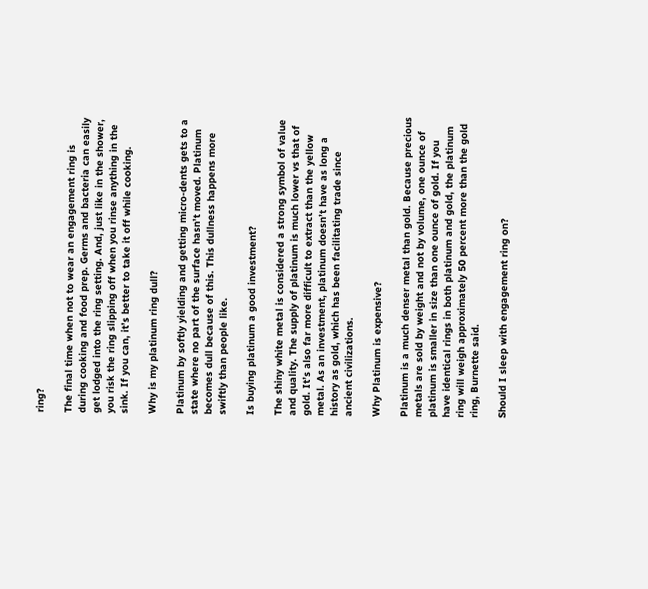ring?

The final time when not to wear an engagement ring is during cooking and food prep. Germs and bacteria can easily get lodged into the ring setting. And, just like in the shower, you risk the ring slipping off when you rinse anything in the sink. If you can, it’s better to take it off while cooking.

Why is my platinum ring dull?

Platinum by softly yielding and getting micro-dents gets to a state where no part of the surface hasn’t moved. Platinum becomes dull because of this. This dullness happens more swiftly than people like.

Is buying platinum a good investment?

The shiny white metal is considered a strong symbol of value and quality. The supply of platinum is much lower vs that of gold. It’s also far more difficult to extract than the yellow metal. As an investment, platinum doesn’t have as long a history as gold, which has been facilitating trade since ancient civilizations.

Why Platinum is expensive?

Platinum is a much denser metal than gold. Because precious metals are sold by weight and not by volume, one ounce of platinum is smaller in size than one ounce of gold. If you have identical rings in both platinum and gold, the platinum ring will weigh approximately 50 percent more than the gold ring, Burnette said.

Should I sleep with engagement ring on?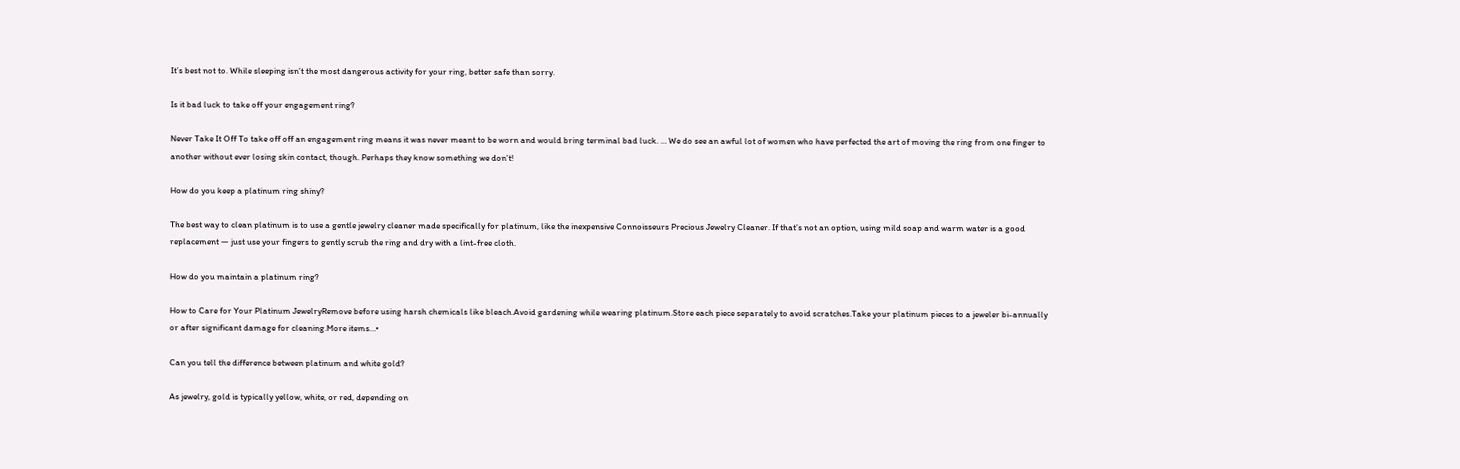It’s best not to. While sleeping isn’t the most dangerous activity for your ring, better safe than sorry.

Is it bad luck to take off your engagement ring?

Never Take It Off To take off off an engagement ring means it was never meant to be worn and would bring terminal bad luck. … We do see an awful lot of women who have perfected the art of moving the ring from one finger to another without ever losing skin contact, though. Perhaps they know something we don’t!

How do you keep a platinum ring shiny?

The best way to clean platinum is to use a gentle jewelry cleaner made specifically for platinum, like the inexpensive Connoisseurs Precious Jewelry Cleaner. If that’s not an option, using mild soap and warm water is a good replacement — just use your fingers to gently scrub the ring and dry with a lint-free cloth.

How do you maintain a platinum ring?

How to Care for Your Platinum JewelryRemove before using harsh chemicals like bleach.Avoid gardening while wearing platinum.Store each piece separately to avoid scratches.Take your platinum pieces to a jeweler bi-annually or after significant damage for cleaning.More items…•

Can you tell the difference between platinum and white gold?

As jewelry, gold is typically yellow, white, or red, depending on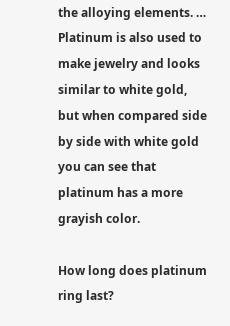the alloying elements. … Platinum is also used to make jewelry and looks similar to white gold, but when compared side by side with white gold you can see that platinum has a more grayish color.

How long does platinum ring last?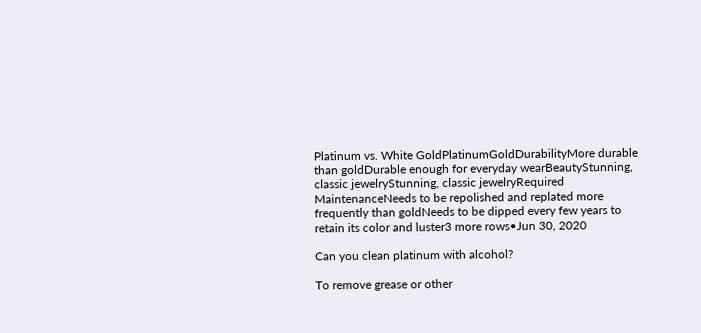Platinum vs. White GoldPlatinumGoldDurabilityMore durable than goldDurable enough for everyday wearBeautyStunning, classic jewelryStunning, classic jewelryRequired MaintenanceNeeds to be repolished and replated more frequently than goldNeeds to be dipped every few years to retain its color and luster3 more rows•Jun 30, 2020

Can you clean platinum with alcohol?

To remove grease or other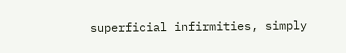superficial infirmities, simply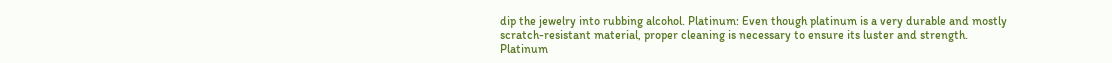dip the jewelry into rubbing alcohol. Platinum: Even though platinum is a very durable and mostly scratch-resistant material, proper cleaning is necessary to ensure its luster and strength. Platinum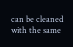can be cleaned with the same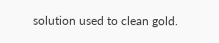solution used to clean gold.